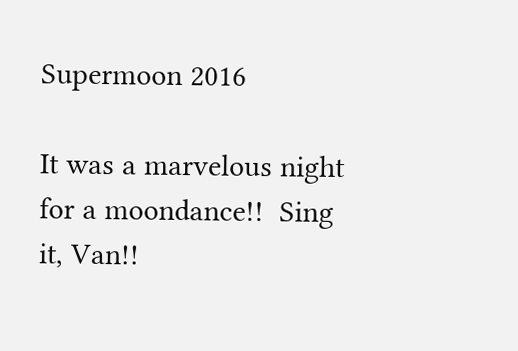Supermoon 2016

It was a marvelous night for a moondance!!  Sing it, Van!!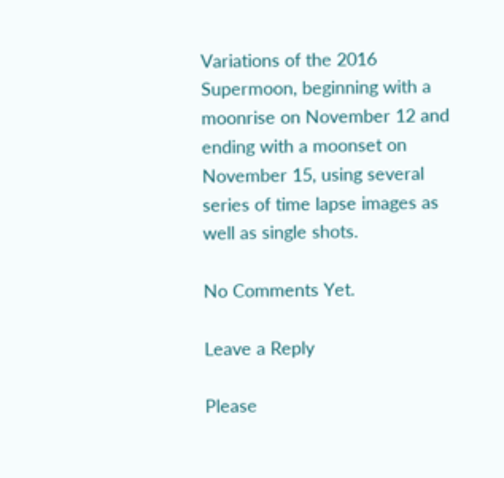Variations of the 2016 Supermoon, beginning with a moonrise on November 12 and ending with a moonset on November 15, using several series of time lapse images as well as single shots.

No Comments Yet.

Leave a Reply

Please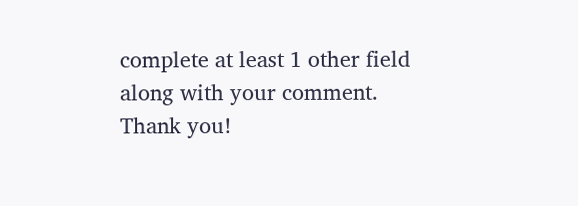complete at least 1 other field along with your comment. Thank you!